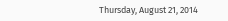Thursday, August 21, 2014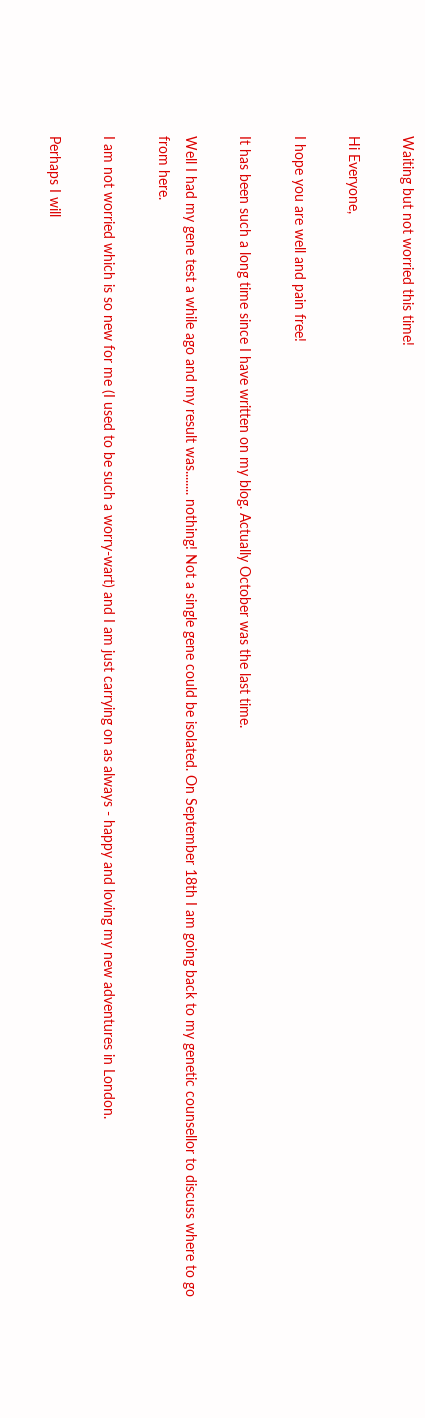Waiting but not worried this time!

Hi Everyone,

I hope you are well and pain free!

It has been such a long time since I have written on my blog. Actually October was the last time.

Well I had my gene test a while ago and my result was........ nothing! Not a single gene could be isolated. On September 18th I am going back to my genetic counsellor to discuss where to go from here.

I am not worried which is so new for me (I used to be such a worry-wart) and I am just carrying on as always - happy and loving my new adventures in London.

Perhaps I will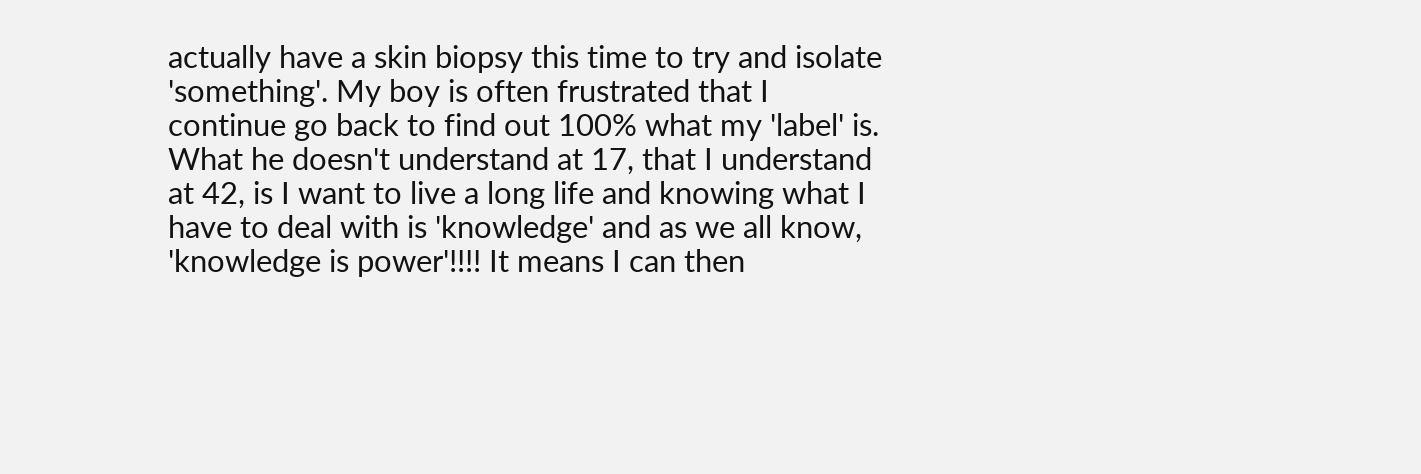actually have a skin biopsy this time to try and isolate 'something'. My boy is often frustrated that I continue go back to find out 100% what my 'label' is. What he doesn't understand at 17, that I understand at 42, is I want to live a long life and knowing what I have to deal with is 'knowledge' and as we all know, 'knowledge is power'!!!! It means I can then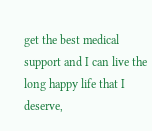get the best medical support and I can live the long happy life that I deserve,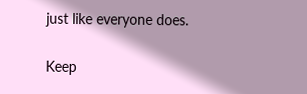just like everyone does.

Keep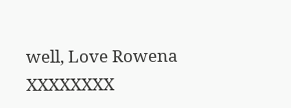well, Love Rowena XXXXXXXX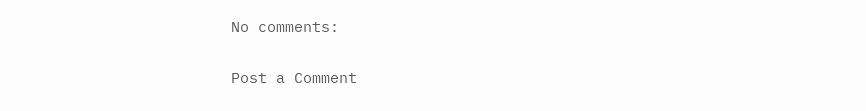No comments:

Post a Comment